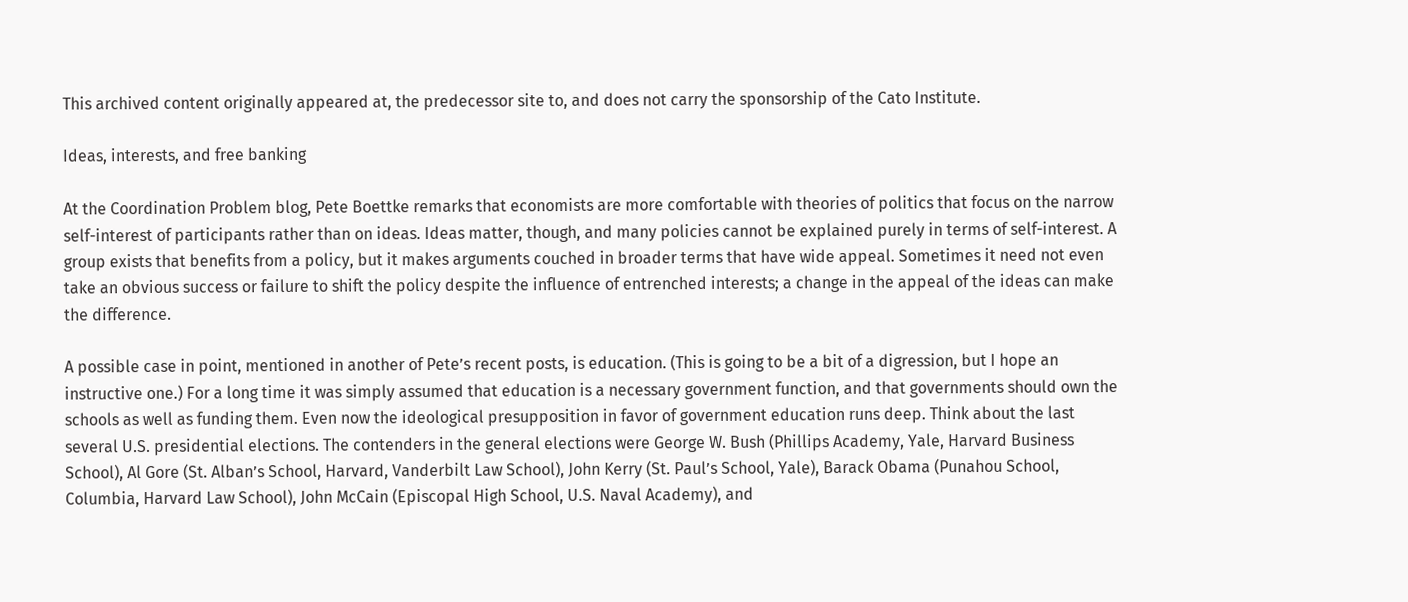This archived content originally appeared at, the predecessor site to, and does not carry the sponsorship of the Cato Institute.

Ideas, interests, and free banking

At the Coordination Problem blog, Pete Boettke remarks that economists are more comfortable with theories of politics that focus on the narrow self-interest of participants rather than on ideas. Ideas matter, though, and many policies cannot be explained purely in terms of self-interest. A group exists that benefits from a policy, but it makes arguments couched in broader terms that have wide appeal. Sometimes it need not even take an obvious success or failure to shift the policy despite the influence of entrenched interests; a change in the appeal of the ideas can make the difference.

A possible case in point, mentioned in another of Pete’s recent posts, is education. (This is going to be a bit of a digression, but I hope an instructive one.) For a long time it was simply assumed that education is a necessary government function, and that governments should own the schools as well as funding them. Even now the ideological presupposition in favor of government education runs deep. Think about the last several U.S. presidential elections. The contenders in the general elections were George W. Bush (Phillips Academy, Yale, Harvard Business School), Al Gore (St. Alban’s School, Harvard, Vanderbilt Law School), John Kerry (St. Paul’s School, Yale), Barack Obama (Punahou School, Columbia, Harvard Law School), John McCain (Episcopal High School, U.S. Naval Academy), and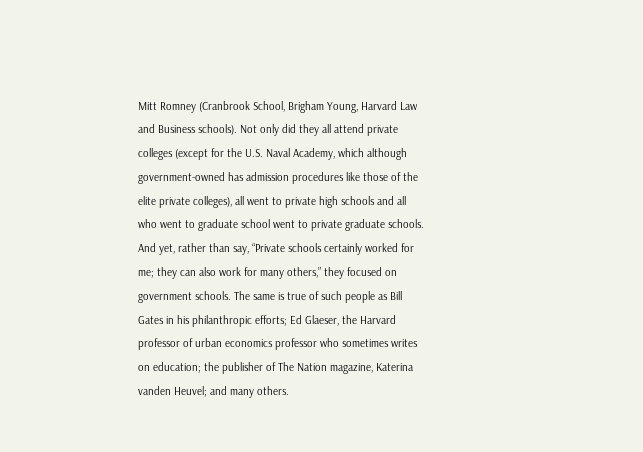Mitt Romney (Cranbrook School, Brigham Young, Harvard Law and Business schools). Not only did they all attend private colleges (except for the U.S. Naval Academy, which although government-owned has admission procedures like those of the elite private colleges), all went to private high schools and all who went to graduate school went to private graduate schools. And yet, rather than say, “Private schools certainly worked for me; they can also work for many others,” they focused on government schools. The same is true of such people as Bill Gates in his philanthropic efforts; Ed Glaeser, the Harvard professor of urban economics professor who sometimes writes on education; the publisher of The Nation magazine, Katerina vanden Heuvel; and many others.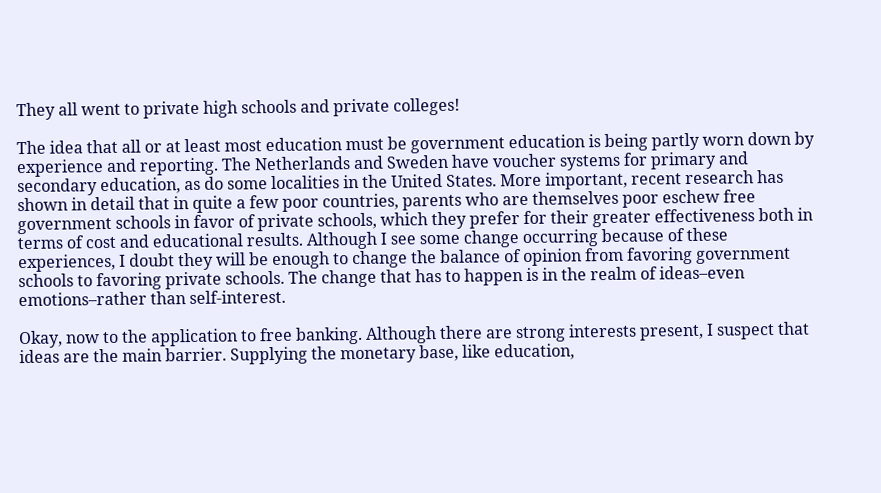They all went to private high schools and private colleges!

The idea that all or at least most education must be government education is being partly worn down by experience and reporting. The Netherlands and Sweden have voucher systems for primary and secondary education, as do some localities in the United States. More important, recent research has shown in detail that in quite a few poor countries, parents who are themselves poor eschew free government schools in favor of private schools, which they prefer for their greater effectiveness both in terms of cost and educational results. Although I see some change occurring because of these experiences, I doubt they will be enough to change the balance of opinion from favoring government schools to favoring private schools. The change that has to happen is in the realm of ideas–even emotions–rather than self-interest.

Okay, now to the application to free banking. Although there are strong interests present, I suspect that ideas are the main barrier. Supplying the monetary base, like education,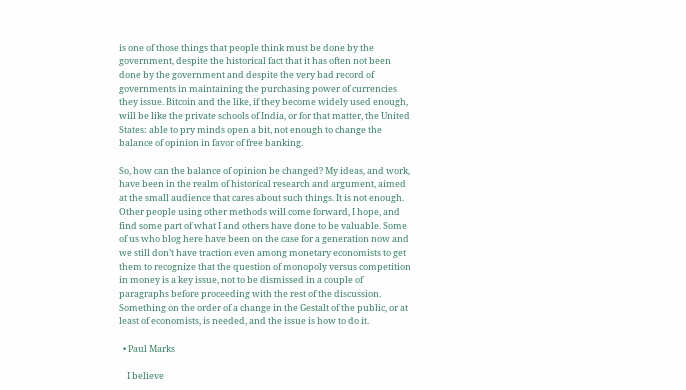is one of those things that people think must be done by the government, despite the historical fact that it has often not been done by the government and despite the very bad record of governments in maintaining the purchasing power of currencies they issue. Bitcoin and the like, if they become widely used enough, will be like the private schools of India, or for that matter, the United States: able to pry minds open a bit, not enough to change the balance of opinion in favor of free banking.

So, how can the balance of opinion be changed? My ideas, and work, have been in the realm of historical research and argument, aimed at the small audience that cares about such things. It is not enough. Other people using other methods will come forward, I hope, and find some part of what I and others have done to be valuable. Some of us who blog here have been on the case for a generation now and we still don’t have traction even among monetary economists to get them to recognize that the question of monopoly versus competition in money is a key issue, not to be dismissed in a couple of paragraphs before proceeding with the rest of the discussion. Something on the order of a change in the Gestalt of the public, or at least of economists, is needed, and the issue is how to do it.

  • Paul Marks

    I believe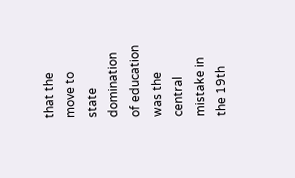that the move to state domination of education was the central mistake in the 19th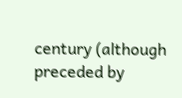century (although preceded by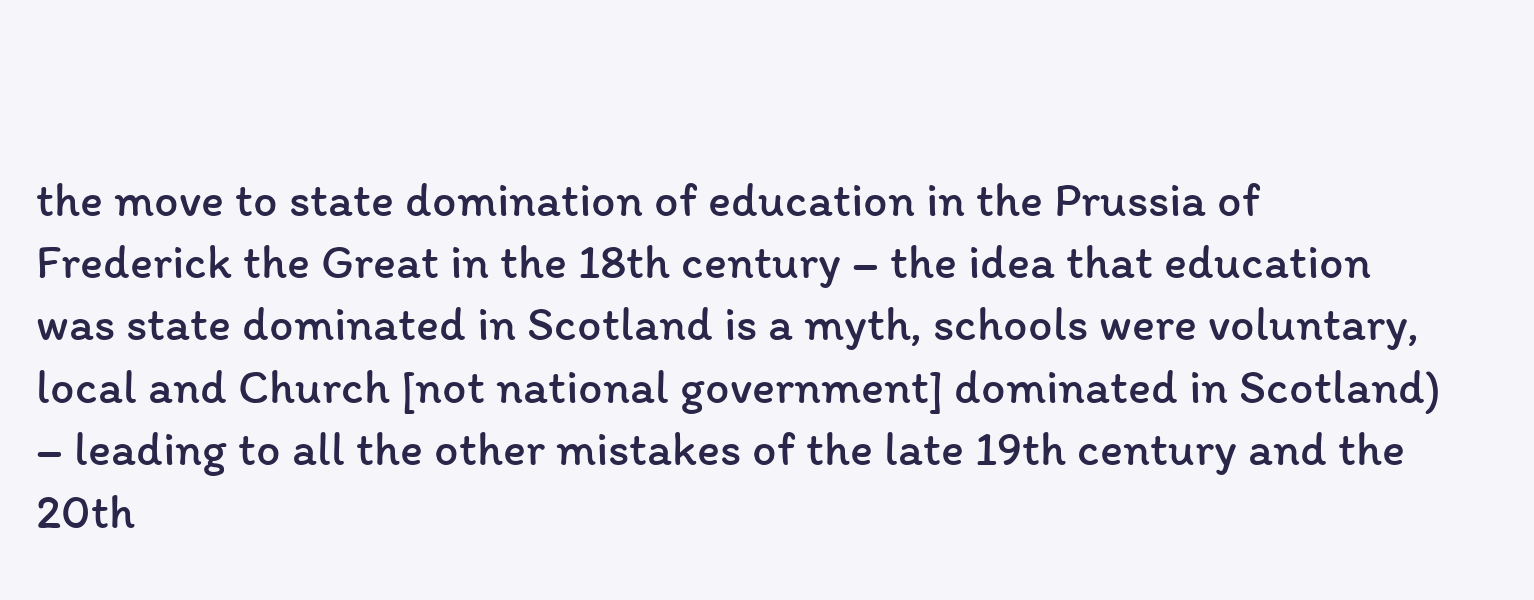the move to state domination of education in the Prussia of Frederick the Great in the 18th century – the idea that education was state dominated in Scotland is a myth, schools were voluntary, local and Church [not national government] dominated in Scotland) – leading to all the other mistakes of the late 19th century and the 20th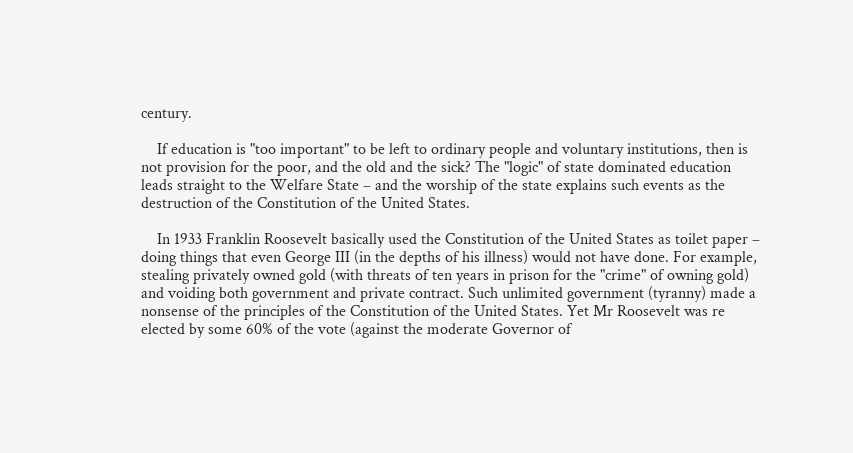century.

    If education is "too important" to be left to ordinary people and voluntary institutions, then is not provision for the poor, and the old and the sick? The "logic" of state dominated education leads straight to the Welfare State – and the worship of the state explains such events as the destruction of the Constitution of the United States.

    In 1933 Franklin Roosevelt basically used the Constitution of the United States as toilet paper – doing things that even George III (in the depths of his illness) would not have done. For example, stealing privately owned gold (with threats of ten years in prison for the "crime" of owning gold) and voiding both government and private contract. Such unlimited government (tyranny) made a nonsense of the principles of the Constitution of the United States. Yet Mr Roosevelt was re elected by some 60% of the vote (against the moderate Governor of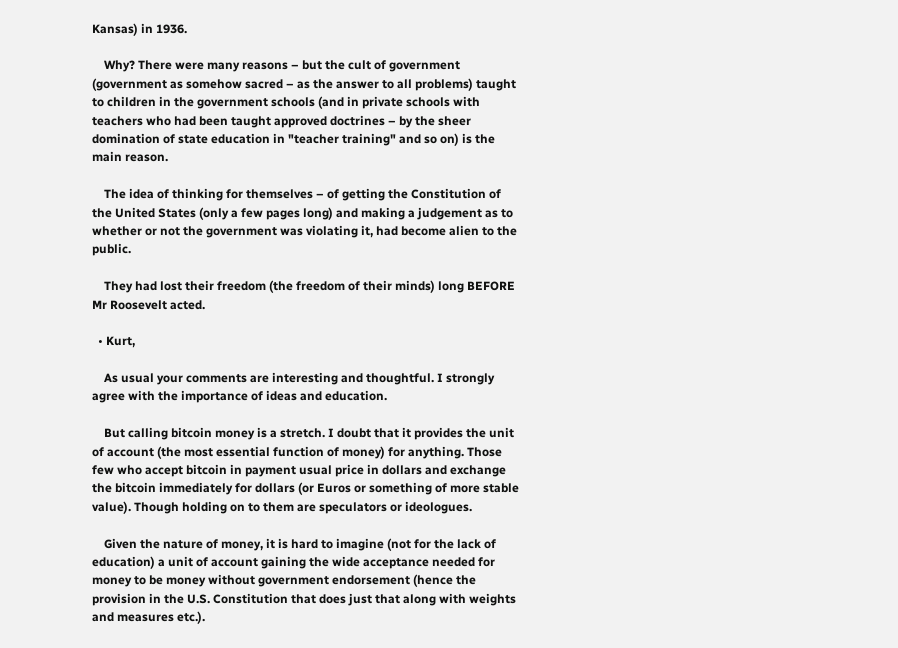Kansas) in 1936.

    Why? There were many reasons – but the cult of government (government as somehow sacred – as the answer to all problems) taught to children in the government schools (and in private schools with teachers who had been taught approved doctrines – by the sheer domination of state education in "teacher training" and so on) is the main reason.

    The idea of thinking for themselves – of getting the Constitution of the United States (only a few pages long) and making a judgement as to whether or not the government was violating it, had become alien to the public.

    They had lost their freedom (the freedom of their minds) long BEFORE Mr Roosevelt acted.

  • Kurt,

    As usual your comments are interesting and thoughtful. I strongly agree with the importance of ideas and education.

    But calling bitcoin money is a stretch. I doubt that it provides the unit of account (the most essential function of money) for anything. Those few who accept bitcoin in payment usual price in dollars and exchange the bitcoin immediately for dollars (or Euros or something of more stable value). Though holding on to them are speculators or ideologues.

    Given the nature of money, it is hard to imagine (not for the lack of education) a unit of account gaining the wide acceptance needed for money to be money without government endorsement (hence the provision in the U.S. Constitution that does just that along with weights and measures etc.).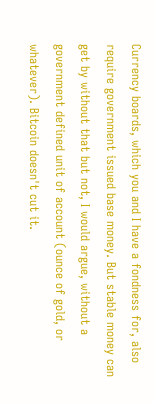Currency boards, which you and I have a fondness for, also require government issued base money. But stable money can get by without that but not, I would argue, without a government defined unit of account (ounce of gold, or whatever). Bitcoin doesn't cut it.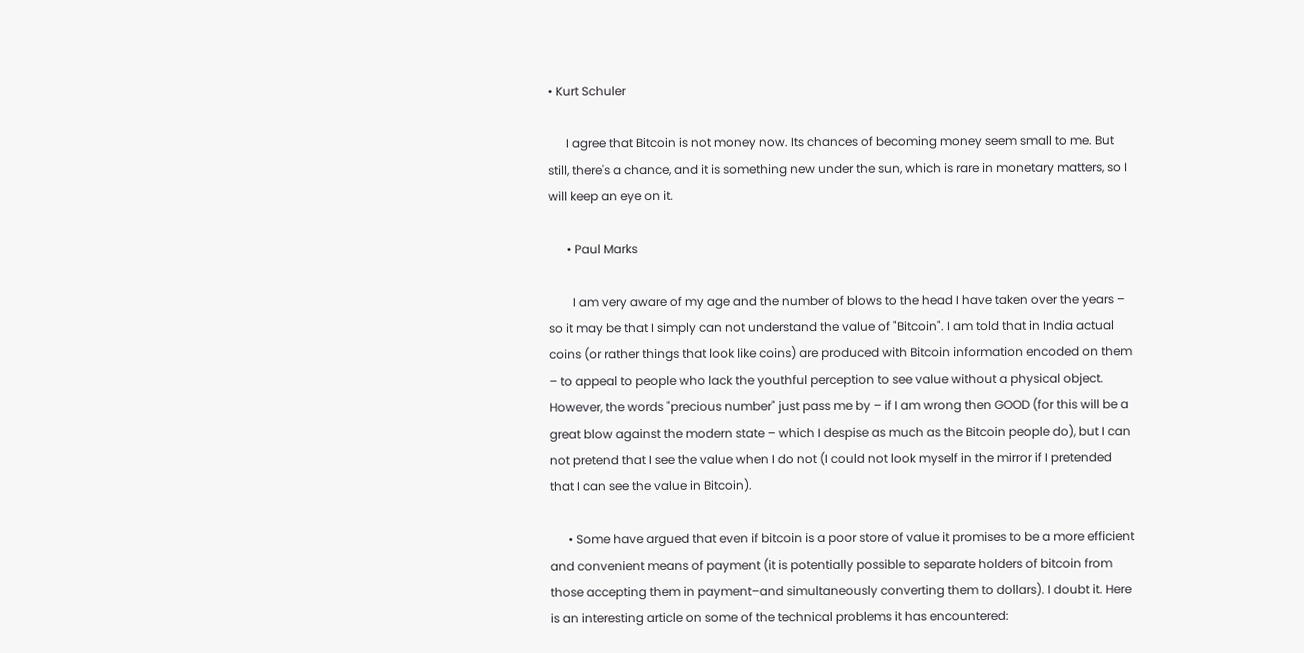• Kurt Schuler

      I agree that Bitcoin is not money now. Its chances of becoming money seem small to me. But still, there's a chance, and it is something new under the sun, which is rare in monetary matters, so I will keep an eye on it.

      • Paul Marks

        I am very aware of my age and the number of blows to the head I have taken over the years – so it may be that I simply can not understand the value of "Bitcoin". I am told that in India actual coins (or rather things that look like coins) are produced with Bitcoin information encoded on them – to appeal to people who lack the youthful perception to see value without a physical object. However, the words "precious number" just pass me by – if I am wrong then GOOD (for this will be a great blow against the modern state – which I despise as much as the Bitcoin people do), but I can not pretend that I see the value when I do not (I could not look myself in the mirror if I pretended that I can see the value in Bitcoin).

      • Some have argued that even if bitcoin is a poor store of value it promises to be a more efficient and convenient means of payment (it is potentially possible to separate holders of bitcoin from those accepting them in payment–and simultaneously converting them to dollars). I doubt it. Here is an interesting article on some of the technical problems it has encountered: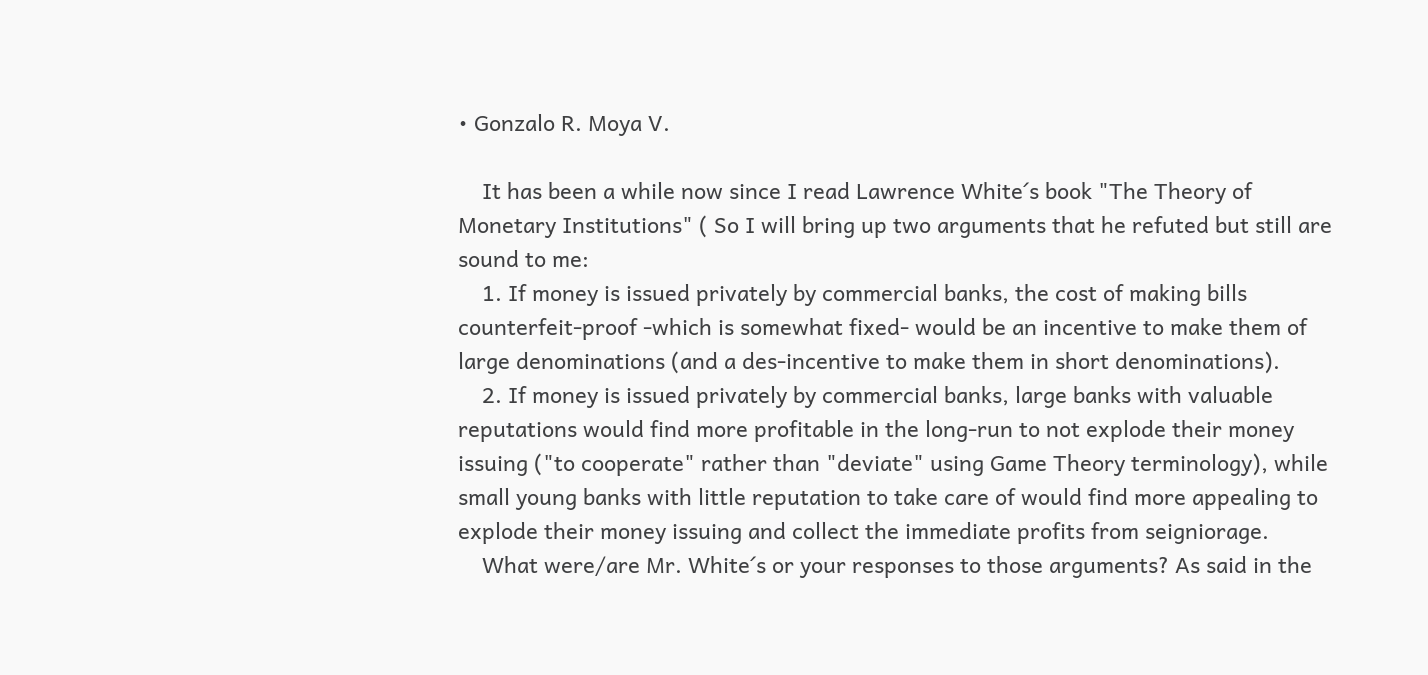• Gonzalo R. Moya V.

    It has been a while now since I read Lawrence White´s book "The Theory of Monetary Institutions" ( So I will bring up two arguments that he refuted but still are sound to me:
    1. If money is issued privately by commercial banks, the cost of making bills counterfeit-proof -which is somewhat fixed- would be an incentive to make them of large denominations (and a des-incentive to make them in short denominations).
    2. If money is issued privately by commercial banks, large banks with valuable reputations would find more profitable in the long-run to not explode their money issuing ("to cooperate" rather than "deviate" using Game Theory terminology), while small young banks with little reputation to take care of would find more appealing to explode their money issuing and collect the immediate profits from seigniorage.
    What were/are Mr. White´s or your responses to those arguments? As said in the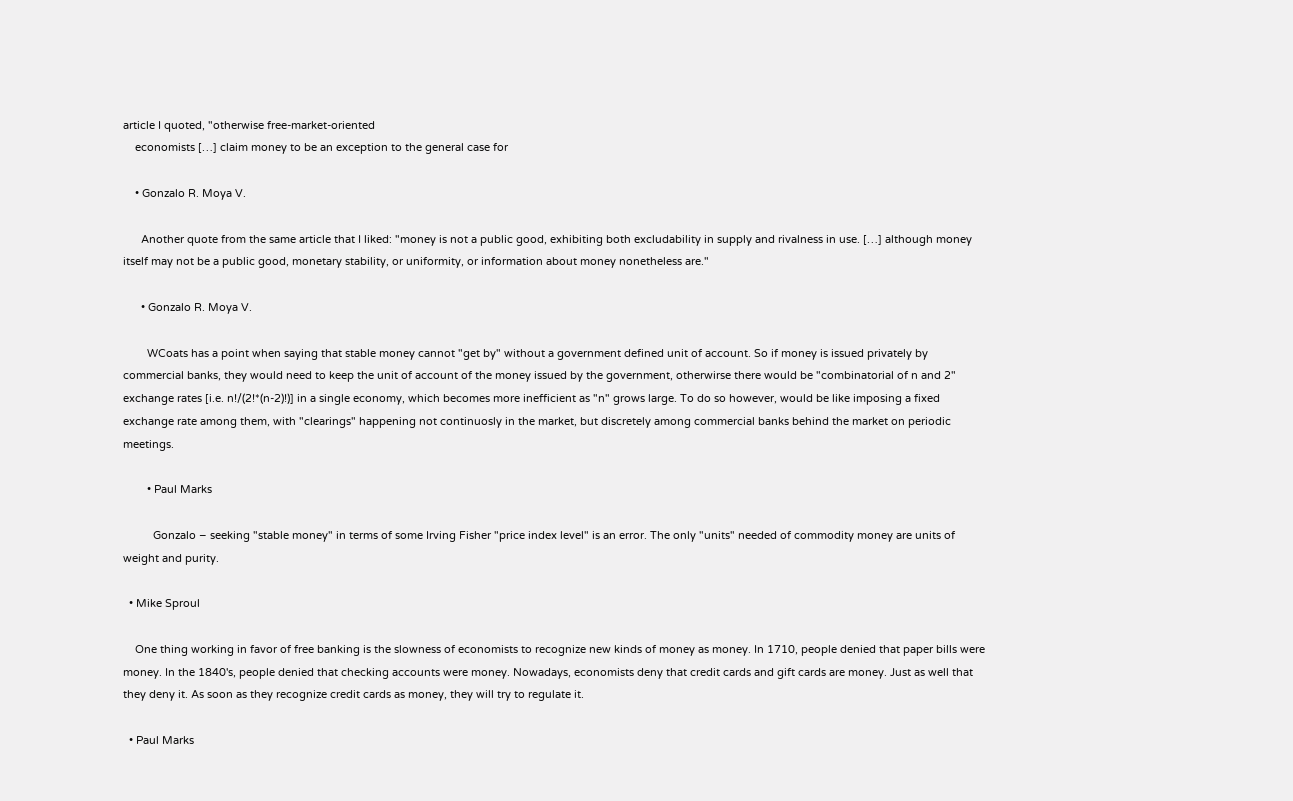article I quoted, "otherwise free-market-oriented
    economists […] claim money to be an exception to the general case for

    • Gonzalo R. Moya V.

      Another quote from the same article that I liked: "money is not a public good, exhibiting both excludability in supply and rivalness in use. […] although money itself may not be a public good, monetary stability, or uniformity, or information about money nonetheless are."

      • Gonzalo R. Moya V.

        WCoats has a point when saying that stable money cannot "get by" without a government defined unit of account. So if money is issued privately by commercial banks, they would need to keep the unit of account of the money issued by the government, otherwirse there would be "combinatorial of n and 2" exchange rates [i.e. n!/(2!*(n-2)!)] in a single economy, which becomes more inefficient as "n" grows large. To do so however, would be like imposing a fixed exchange rate among them, with "clearings" happening not continuosly in the market, but discretely among commercial banks behind the market on periodic meetings.

        • Paul Marks

          Gonzalo – seeking "stable money" in terms of some Irving Fisher "price index level" is an error. The only "units" needed of commodity money are units of weight and purity.

  • Mike Sproul

    One thing working in favor of free banking is the slowness of economists to recognize new kinds of money as money. In 1710, people denied that paper bills were money. In the 1840's, people denied that checking accounts were money. Nowadays, economists deny that credit cards and gift cards are money. Just as well that they deny it. As soon as they recognize credit cards as money, they will try to regulate it.

  • Paul Marks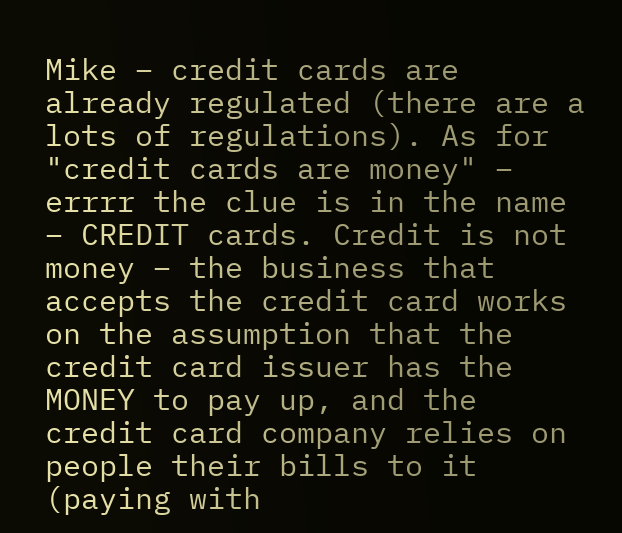Mike – credit cards are already regulated (there are a lots of regulations). As for "credit cards are money" – errrr the clue is in the name – CREDIT cards. Credit is not money – the business that accepts the credit card works on the assumption that the credit card issuer has the MONEY to pay up, and the credit card company relies on people their bills to it (paying with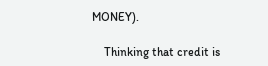MONEY).

    Thinking that credit is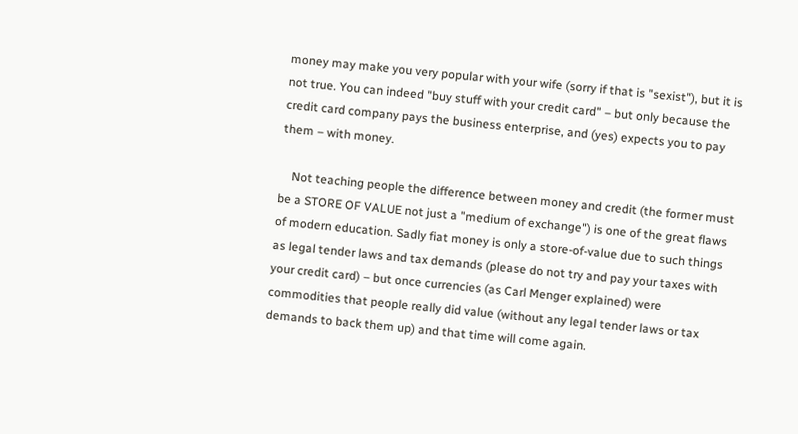money may make you very popular with your wife (sorry if that is "sexist"), but it is not true. You can indeed "buy stuff with your credit card" – but only because the credit card company pays the business enterprise, and (yes) expects you to pay them – with money.

    Not teaching people the difference between money and credit (the former must be a STORE OF VALUE not just a "medium of exchange") is one of the great flaws of modern education. Sadly fiat money is only a store-of-value due to such things as legal tender laws and tax demands (please do not try and pay your taxes with your credit card) – but once currencies (as Carl Menger explained) were commodities that people really did value (without any legal tender laws or tax demands to back them up) and that time will come again.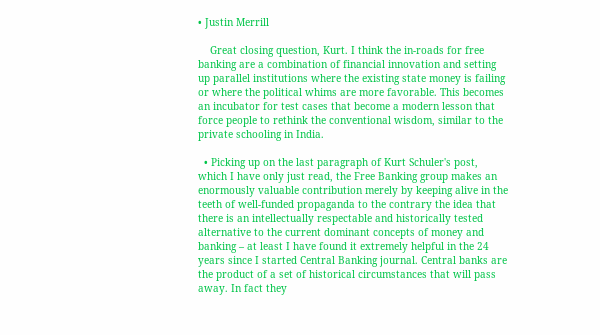• Justin Merrill

    Great closing question, Kurt. I think the in-roads for free banking are a combination of financial innovation and setting up parallel institutions where the existing state money is failing or where the political whims are more favorable. This becomes an incubator for test cases that become a modern lesson that force people to rethink the conventional wisdom, similar to the private schooling in India.

  • Picking up on the last paragraph of Kurt Schuler's post, which I have only just read, the Free Banking group makes an enormously valuable contribution merely by keeping alive in the teeth of well-funded propaganda to the contrary the idea that there is an intellectually respectable and historically tested alternative to the current dominant concepts of money and banking – at least I have found it extremely helpful in the 24 years since I started Central Banking journal. Central banks are the product of a set of historical circumstances that will pass away. In fact they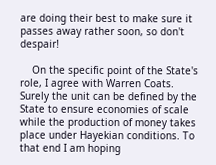are doing their best to make sure it passes away rather soon, so don't despair!

    On the specific point of the State's role, I agree with Warren Coats. Surely the unit can be defined by the State to ensure economies of scale while the production of money takes place under Hayekian conditions. To that end I am hoping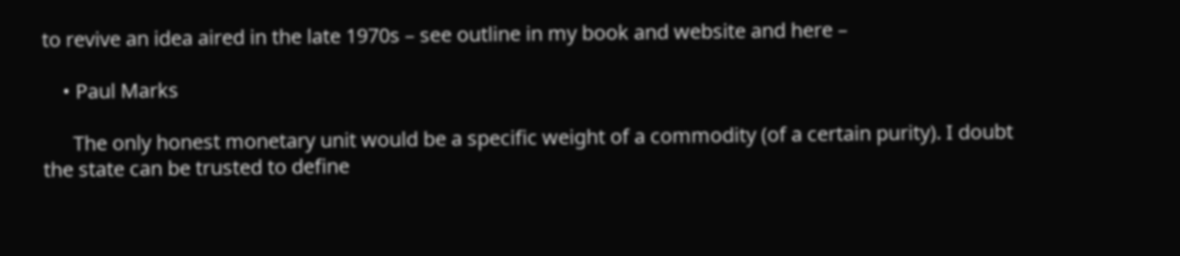to revive an idea aired in the late 1970s – see outline in my book and website and here –

    • Paul Marks

      The only honest monetary unit would be a specific weight of a commodity (of a certain purity). I doubt the state can be trusted to define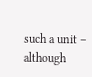such a unit – although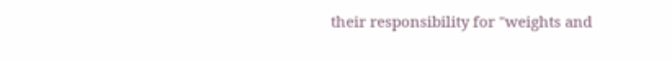their responsibility for "weights and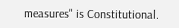measures" is Constitutional.